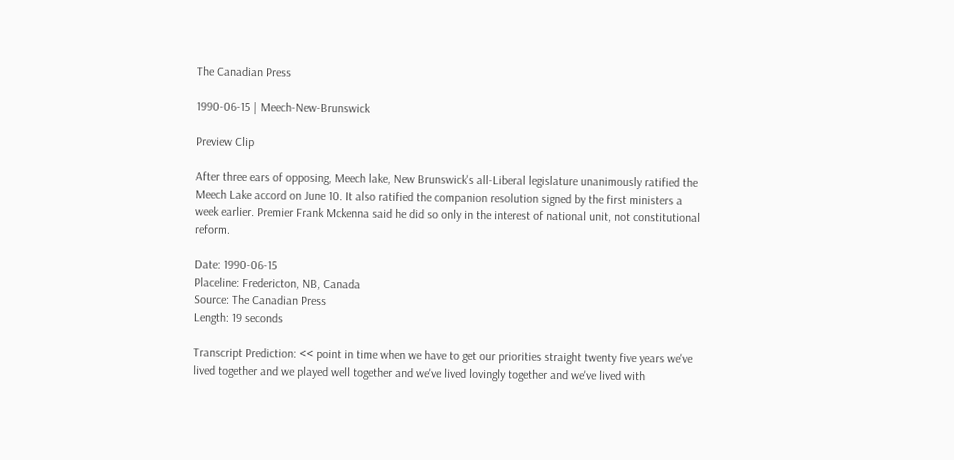The Canadian Press

1990-06-15 | Meech-New-Brunswick

Preview Clip

After three ears of opposing, Meech lake, New Brunswick's all-Liberal legislature unanimously ratified the Meech Lake accord on June 10. It also ratified the companion resolution signed by the first ministers a week earlier. Premier Frank Mckenna said he did so only in the interest of national unit, not constitutional reform.

Date: 1990-06-15
Placeline: Fredericton, NB, Canada
Source: The Canadian Press
Length: 19 seconds

Transcript Prediction: << point in time when we have to get our priorities straight twenty five years we've lived together and we played well together and we've lived lovingly together and we've lived with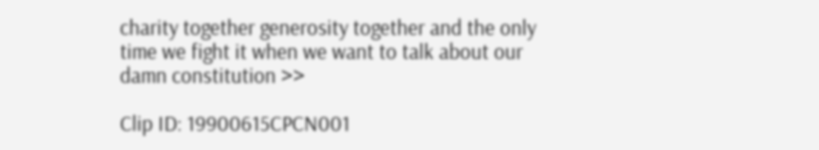charity together generosity together and the only time we fight it when we want to talk about our damn constitution >>

Clip ID: 19900615CPCN001